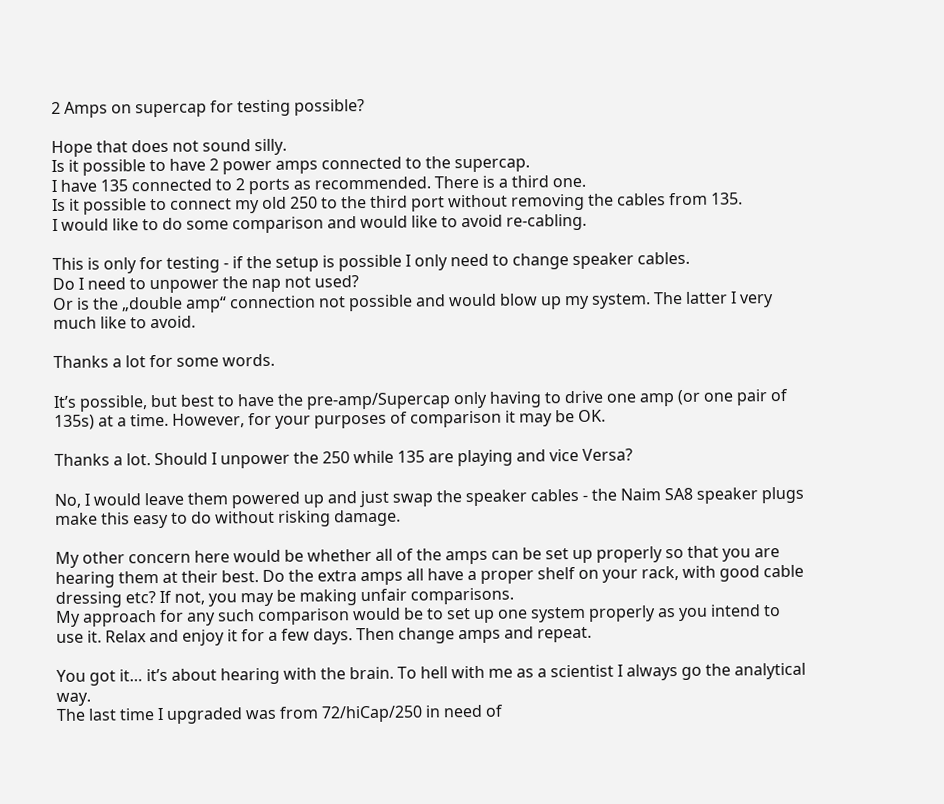2 Amps on supercap for testing possible?

Hope that does not sound silly.
Is it possible to have 2 power amps connected to the supercap.
I have 135 connected to 2 ports as recommended. There is a third one.
Is it possible to connect my old 250 to the third port without removing the cables from 135.
I would like to do some comparison and would like to avoid re-cabling.

This is only for testing - if the setup is possible I only need to change speaker cables.
Do I need to unpower the nap not used?
Or is the „double amp“ connection not possible and would blow up my system. The latter I very much like to avoid.

Thanks a lot for some words.

It’s possible, but best to have the pre-amp/Supercap only having to drive one amp (or one pair of 135s) at a time. However, for your purposes of comparison it may be OK.

Thanks a lot. Should I unpower the 250 while 135 are playing and vice Versa?

No, I would leave them powered up and just swap the speaker cables - the Naim SA8 speaker plugs make this easy to do without risking damage.

My other concern here would be whether all of the amps can be set up properly so that you are hearing them at their best. Do the extra amps all have a proper shelf on your rack, with good cable dressing etc? If not, you may be making unfair comparisons.
My approach for any such comparison would be to set up one system properly as you intend to use it. Relax and enjoy it for a few days. Then change amps and repeat.

You got it… it’s about hearing with the brain. To hell with me as a scientist I always go the analytical way.
The last time I upgraded was from 72/hiCap/250 in need of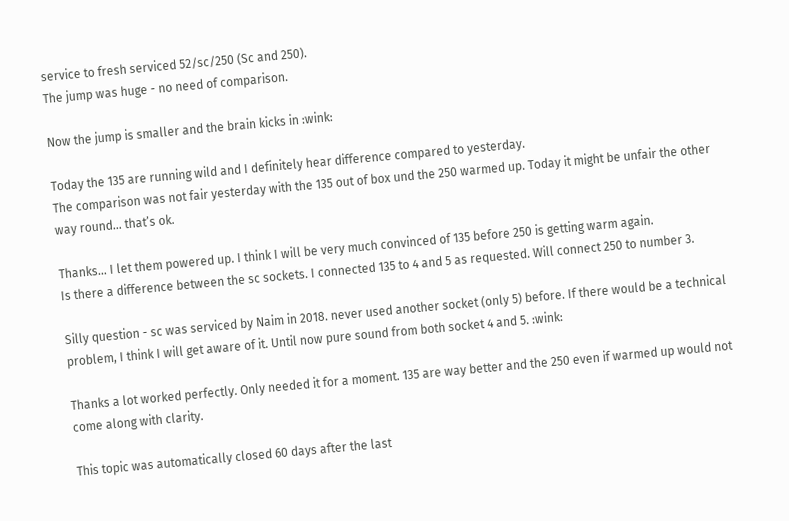service to fresh serviced 52/sc/250 (Sc and 250).
The jump was huge - no need of comparison.

Now the jump is smaller and the brain kicks in :wink:

Today the 135 are running wild and I definitely hear difference compared to yesterday.
The comparison was not fair yesterday with the 135 out of box und the 250 warmed up. Today it might be unfair the other way round… that’s ok.

Thanks… I let them powered up. I think I will be very much convinced of 135 before 250 is getting warm again.
Is there a difference between the sc sockets. I connected 135 to 4 and 5 as requested. Will connect 250 to number 3.

Silly question - sc was serviced by Naim in 2018. never used another socket (only 5) before. If there would be a technical problem, I think I will get aware of it. Until now pure sound from both socket 4 and 5. :wink:

Thanks a lot worked perfectly. Only needed it for a moment. 135 are way better and the 250 even if warmed up would not come along with clarity.

This topic was automatically closed 60 days after the last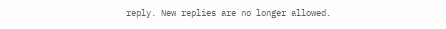reply. New replies are no longer allowed.